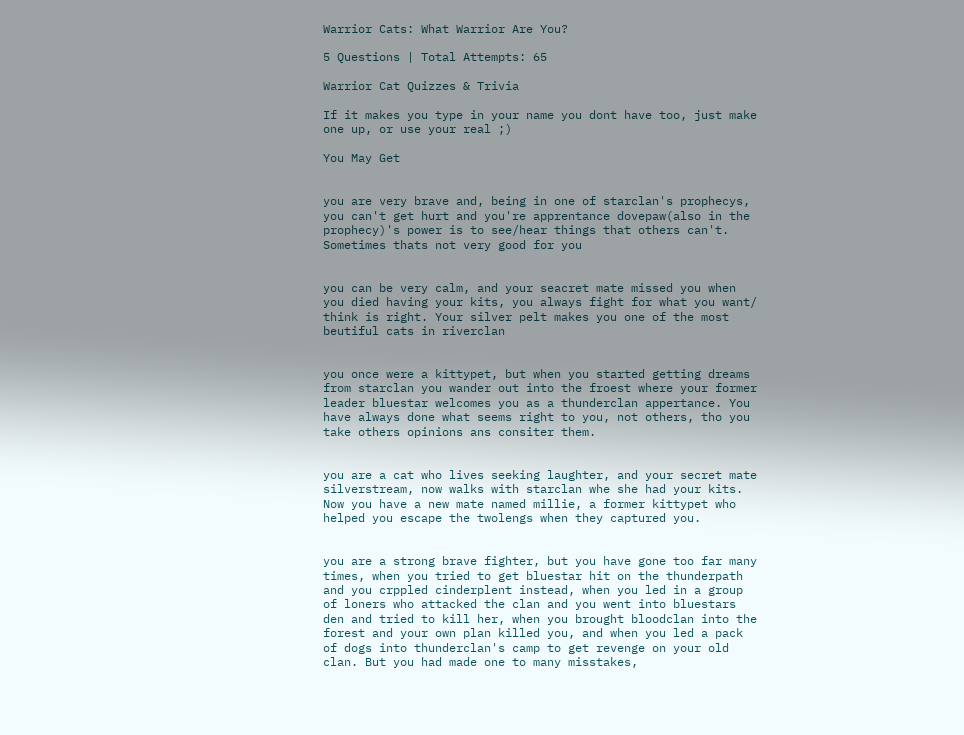Warrior Cats: What Warrior Are You?

5 Questions | Total Attempts: 65

Warrior Cat Quizzes & Trivia

If it makes you type in your name you dont have too, just make one up, or use your real ;)

You May Get


you are very brave and, being in one of starclan's prophecys, you can't get hurt and you're apprentance dovepaw(also in the prophecy)'s power is to see/hear things that others can't. Sometimes thats not very good for you


you can be very calm, and your seacret mate missed you when you died having your kits, you always fight for what you want/ think is right. Your silver pelt makes you one of the most beutiful cats in riverclan


you once were a kittypet, but when you started getting dreams from starclan you wander out into the froest where your former leader bluestar welcomes you as a thunderclan appertance. You have always done what seems right to you, not others, tho you take others opinions ans consiter them.


you are a cat who lives seeking laughter, and your secret mate silverstream, now walks with starclan whe she had your kits. Now you have a new mate named millie, a former kittypet who helped you escape the twolengs when they captured you.


you are a strong brave fighter, but you have gone too far many times, when you tried to get bluestar hit on the thunderpath and you crppled cinderplent instead, when you led in a group of loners who attacked the clan and you went into bluestars den and tried to kill her, when you brought bloodclan into the forest and your own plan killed you, and when you led a pack of dogs into thunderclan's camp to get revenge on your old clan. But you had made one to many misstakes,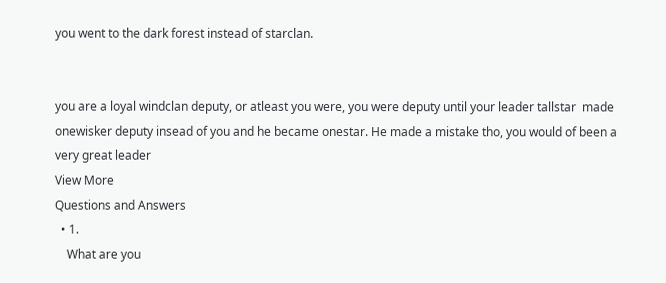you went to the dark forest instead of starclan.


you are a loyal windclan deputy, or atleast you were, you were deputy until your leader tallstar  made onewisker deputy insead of you and he became onestar. He made a mistake tho, you would of been a very great leader
View More
Questions and Answers
  • 1.
    What are you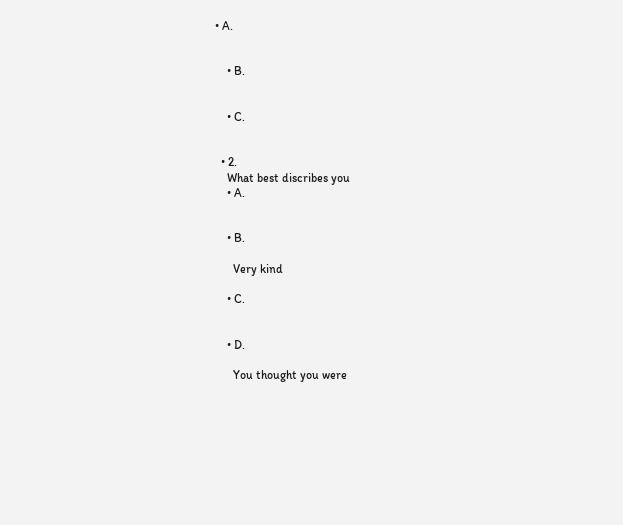• A.


    • B.


    • C.


  • 2.
    What best discribes you
    • A.


    • B.

      Very kind

    • C.


    • D.

      You thought you were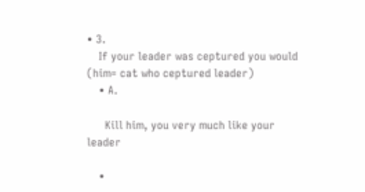• 3.
    If your leader was ceptured you would (him= cat who ceptured leader)
    • A.

      Kill him, you very much like your leader

    •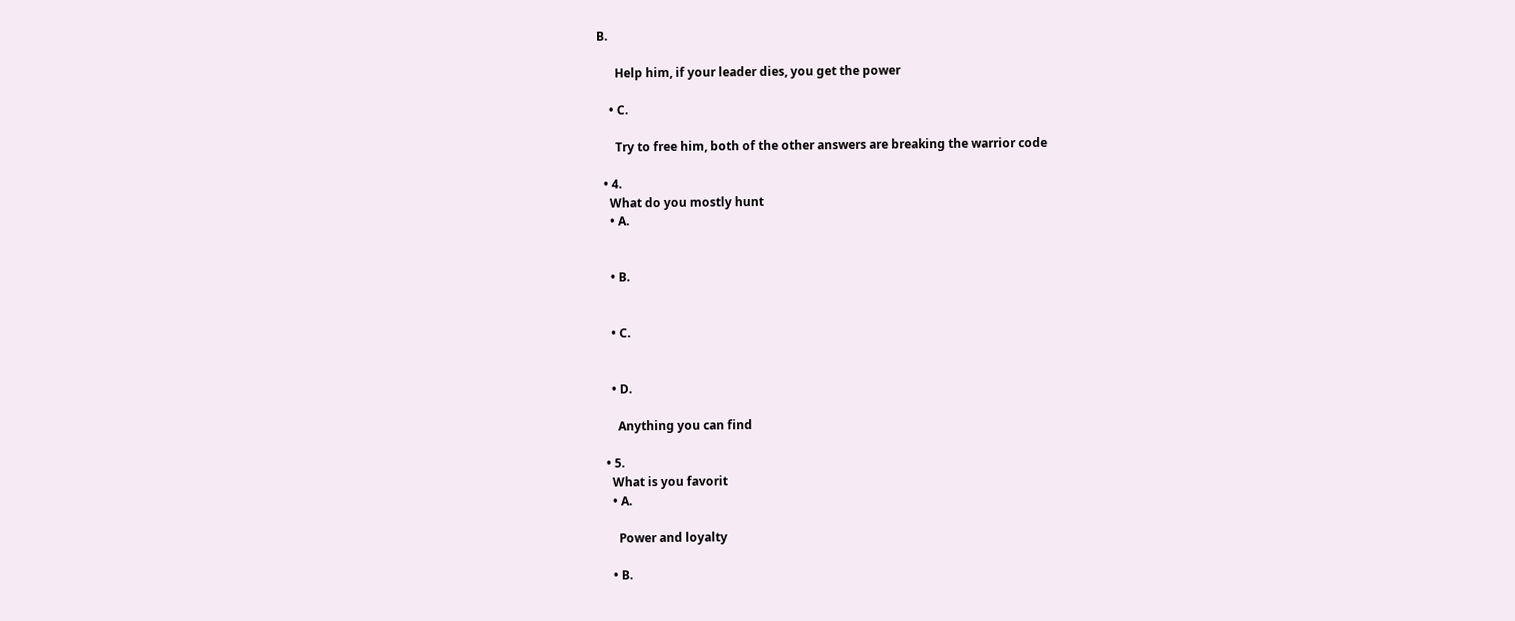B.

      Help him, if your leader dies, you get the power

    • C.

      Try to free him, both of the other answers are breaking the warrior code

  • 4.
    What do you mostly hunt
    • A.


    • B.


    • C.


    • D.

      Anything you can find

  • 5.
    What is you favorit
    • A.

      Power and loyalty

    • B.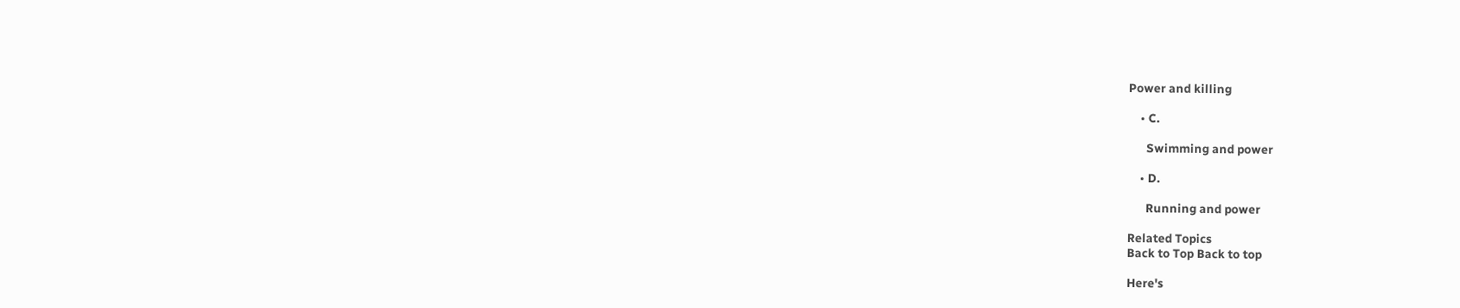Power and killing

    • C.

      Swimming and power

    • D.

      Running and power

Related Topics
Back to Top Back to top

Here's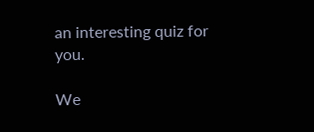an interesting quiz for you.

We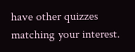have other quizzes matching your interest.